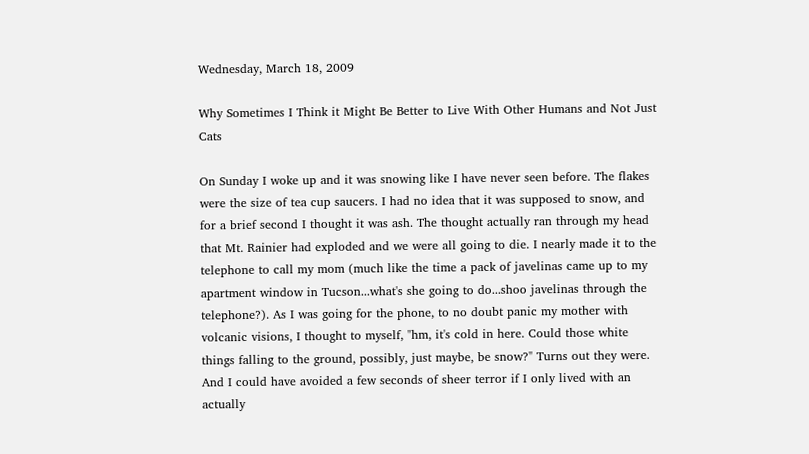Wednesday, March 18, 2009

Why Sometimes I Think it Might Be Better to Live With Other Humans and Not Just Cats

On Sunday I woke up and it was snowing like I have never seen before. The flakes were the size of tea cup saucers. I had no idea that it was supposed to snow, and for a brief second I thought it was ash. The thought actually ran through my head that Mt. Rainier had exploded and we were all going to die. I nearly made it to the telephone to call my mom (much like the time a pack of javelinas came up to my apartment window in Tucson...what's she going to do...shoo javelinas through the telephone?). As I was going for the phone, to no doubt panic my mother with volcanic visions, I thought to myself, "hm, it's cold in here. Could those white things falling to the ground, possibly, just maybe, be snow?" Turns out they were. And I could have avoided a few seconds of sheer terror if I only lived with an actually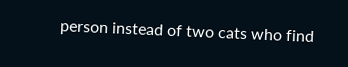person instead of two cats who find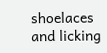shoelaces and licking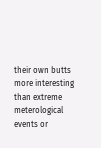their own butts more interesting than extreme meterological events or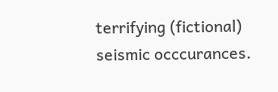terrifying (fictional) seismic occcurances.